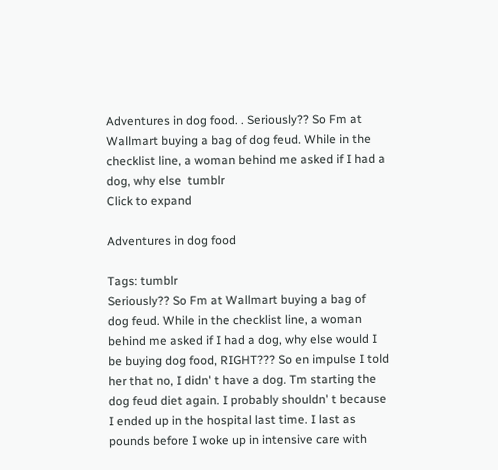Adventures in dog food. . Seriously?? So Fm at Wallmart buying a bag of dog feud. While in the checklist line, a woman behind me asked if I had a dog, why else  tumblr
Click to expand

Adventures in dog food

Tags: tumblr
Seriously?? So Fm at Wallmart buying a bag of
dog feud. While in the checklist line, a woman
behind me asked if I had a dog, why else would I
be buying dog food, RIGHT??? So en impulse I told
her that no, I didn' t have a dog. Tm starting the
dog feud diet again. I probably shouldn' t because
I ended up in the hospital last time. I last as
pounds before I woke up in intensive care with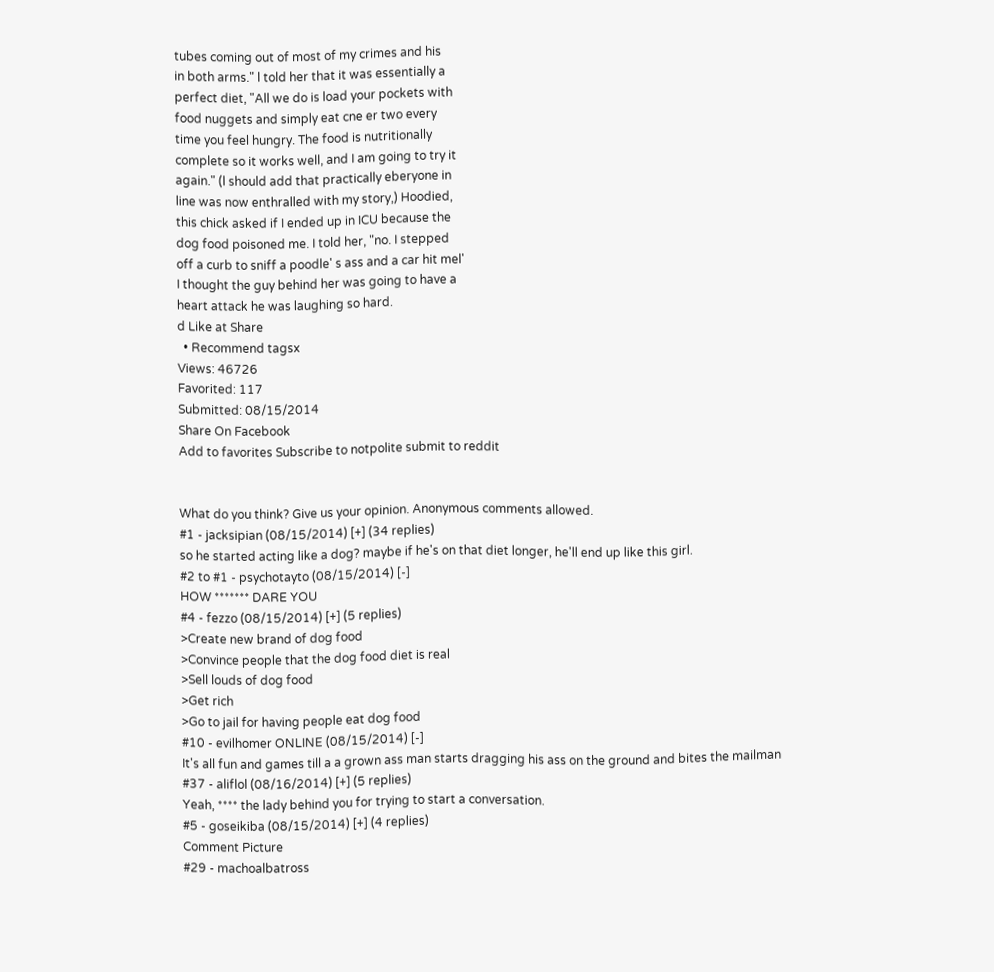tubes coming out of most of my crimes and his
in both arms." l told her that it was essentially a
perfect diet, "All we do is load your pockets with
food nuggets and simply eat cne er two every
time you feel hungry. The food is nutritionally
complete so it works well, and I am going to try it
again." (l should add that practically eberyone in
line was now enthralled with my story,) Hoodied,
this chick asked if I ended up in ICU because the
dog food poisoned me. I told her, "no. I stepped
off a curb to sniff a poodle' s ass and a car hit mel'
I thought the guy behind her was going to have a
heart attack he was laughing so hard.
d Like at Share
  • Recommend tagsx
Views: 46726
Favorited: 117
Submitted: 08/15/2014
Share On Facebook
Add to favorites Subscribe to notpolite submit to reddit


What do you think? Give us your opinion. Anonymous comments allowed.
#1 - jacksipian (08/15/2014) [+] (34 replies)
so he started acting like a dog? maybe if he's on that diet longer, he'll end up like this girl.
#2 to #1 - psychotayto (08/15/2014) [-]
HOW ******* DARE YOU
#4 - fezzo (08/15/2014) [+] (5 replies)
>Create new brand of dog food
>Convince people that the dog food diet is real
>Sell louds of dog food
>Get rich
>Go to jail for having people eat dog food
#10 - evilhomer ONLINE (08/15/2014) [-]
It's all fun and games till a a grown ass man starts dragging his ass on the ground and bites the mailman
#37 - aliflol (08/16/2014) [+] (5 replies)
Yeah, **** the lady behind you for trying to start a conversation.
#5 - goseikiba (08/15/2014) [+] (4 replies)
Comment Picture
#29 - machoalbatross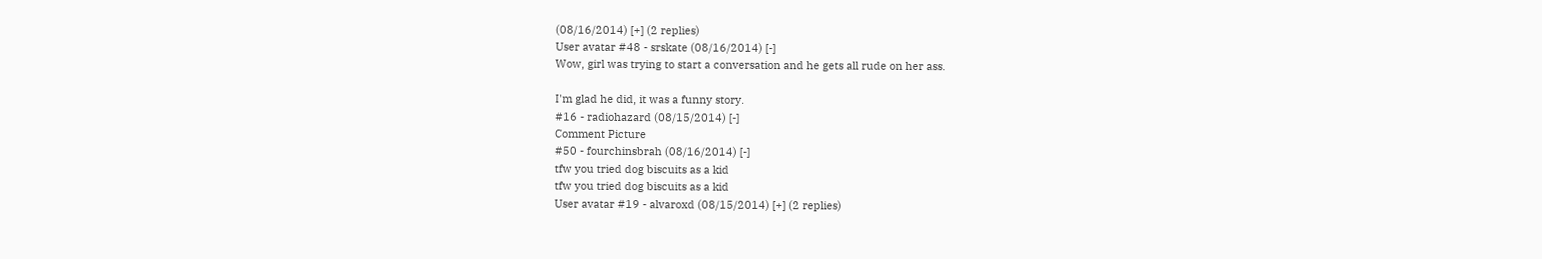(08/16/2014) [+] (2 replies)
User avatar #48 - srskate (08/16/2014) [-]
Wow, girl was trying to start a conversation and he gets all rude on her ass.

I'm glad he did, it was a funny story.
#16 - radiohazard (08/15/2014) [-]
Comment Picture
#50 - fourchinsbrah (08/16/2014) [-]
tfw you tried dog biscuits as a kid
tfw you tried dog biscuits as a kid
User avatar #19 - alvaroxd (08/15/2014) [+] (2 replies)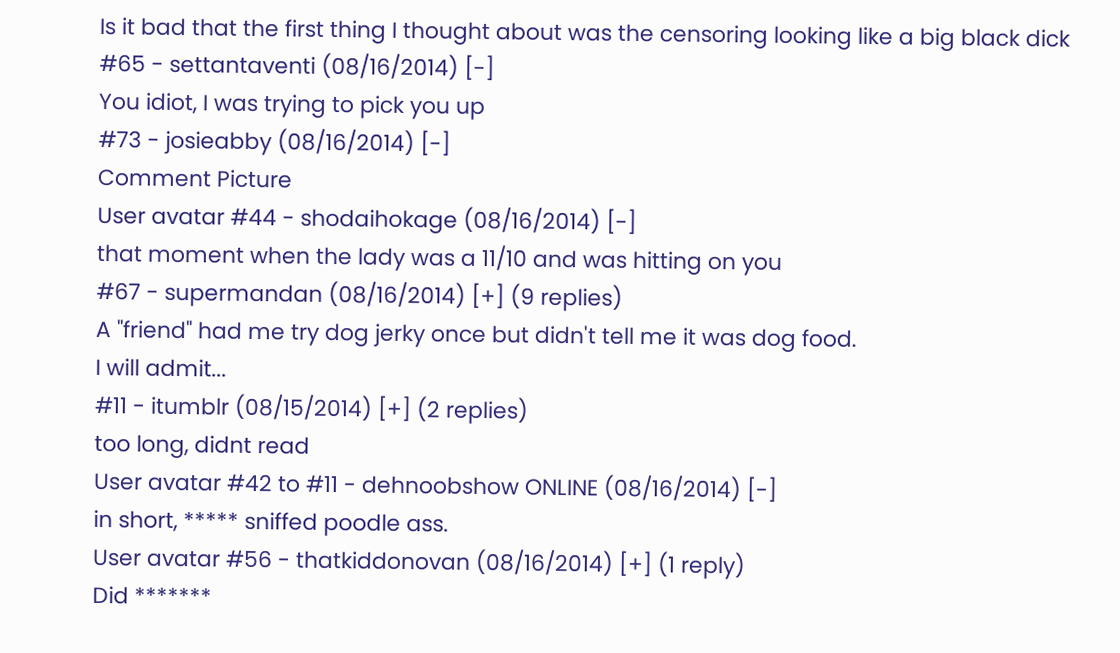Is it bad that the first thing I thought about was the censoring looking like a big black dick
#65 - settantaventi (08/16/2014) [-]
You idiot, I was trying to pick you up
#73 - josieabby (08/16/2014) [-]
Comment Picture
User avatar #44 - shodaihokage (08/16/2014) [-]
that moment when the lady was a 11/10 and was hitting on you
#67 - supermandan (08/16/2014) [+] (9 replies)
A "friend" had me try dog jerky once but didn't tell me it was dog food.
I will admit...
#11 - itumblr (08/15/2014) [+] (2 replies)
too long, didnt read
User avatar #42 to #11 - dehnoobshow ONLINE (08/16/2014) [-]
in short, ***** sniffed poodle ass.
User avatar #56 - thatkiddonovan (08/16/2014) [+] (1 reply)
Did *******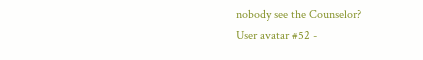nobody see the Counselor?
User avatar #52 -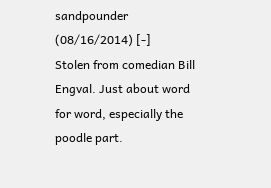sandpounder (08/16/2014) [-]
Stolen from comedian Bill Engval. Just about word for word, especially the poodle part.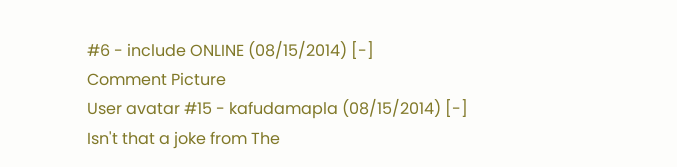#6 - include ONLINE (08/15/2014) [-]
Comment Picture
User avatar #15 - kafudamapla (08/15/2014) [-]
Isn't that a joke from The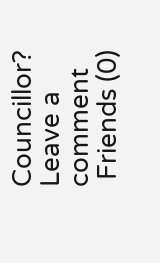Councillor?
Leave a comment
 Friends (0)